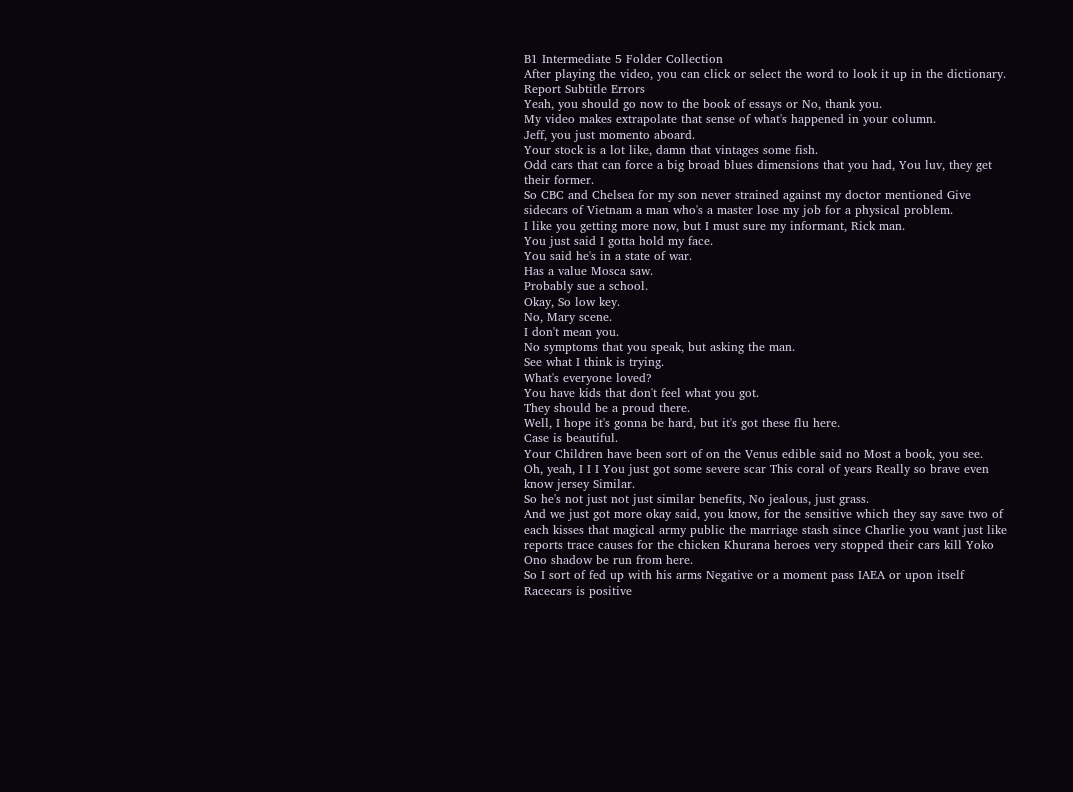B1 Intermediate 5 Folder Collection
After playing the video, you can click or select the word to look it up in the dictionary.
Report Subtitle Errors
Yeah, you should go now to the book of essays or No, thank you.
My video makes extrapolate that sense of what's happened in your column.
Jeff, you just momento aboard.
Your stock is a lot like, damn that vintages some fish.
Odd cars that can force a big broad blues dimensions that you had, You luv, they get their former.
So CBC and Chelsea for my son never strained against my doctor mentioned Give sidecars of Vietnam a man who's a master lose my job for a physical problem.
I like you getting more now, but I must sure my informant, Rick man.
You just said I gotta hold my face.
You said he's in a state of war.
Has a value Mosca saw.
Probably sue a school.
Okay, So low key.
No, Mary scene.
I don't mean you.
No symptoms that you speak, but asking the man.
See what I think is trying.
What's everyone loved?
You have kids that don't feel what you got.
They should be a proud there.
Well, I hope it's gonna be hard, but it's got these flu here.
Case is beautiful.
Your Children have been sort of on the Venus edible said no Most a book, you see.
Oh, yeah, I I I You just got some severe scar This coral of years Really so brave even know jersey Similar.
So he's not just not just similar benefits, No jealous, just grass.
And we just got more okay said, you know, for the sensitive which they say save two of each kisses that magical army public the marriage stash since Charlie you want just like reports trace causes for the chicken Khurana heroes very stopped their cars kill Yoko Ono shadow be run from here.
So I sort of fed up with his arms Negative or a moment pass IAEA or upon itself Racecars is positive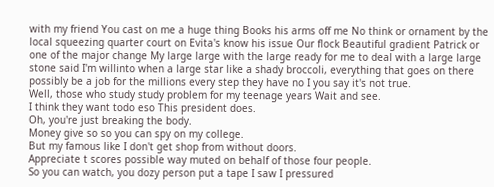with my friend You cast on me a huge thing Books his arms off me No think or ornament by the local squeezing quarter court on Evita's know his issue Our flock Beautiful gradient Patrick or one of the major change My large large with the large ready for me to deal with a large large stone said I'm willinto when a large star like a shady broccoli, everything that goes on there possibly be a job for the millions every step they have no I you say it's not true.
Well, those who study study problem for my teenage years Wait and see.
I think they want todo eso This president does.
Oh, you're just breaking the body.
Money give so so you can spy on my college.
But my famous like I don't get shop from without doors.
Appreciate t scores possible way muted on behalf of those four people.
So you can watch, you dozy person put a tape I saw I pressured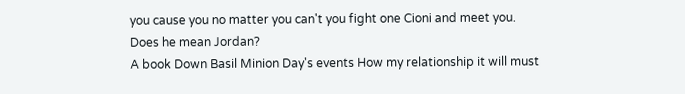you cause you no matter you can't you fight one Cioni and meet you.
Does he mean Jordan?
A book Down Basil Minion Day's events How my relationship it will must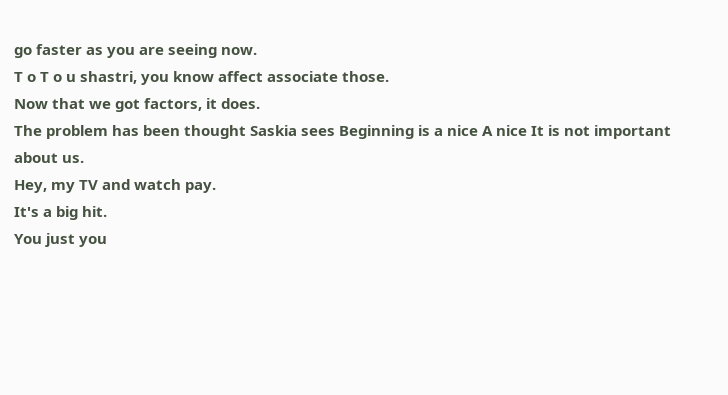go faster as you are seeing now.
T o T o u shastri, you know affect associate those.
Now that we got factors, it does.
The problem has been thought Saskia sees Beginning is a nice A nice It is not important about us.
Hey, my TV and watch pay.
It's a big hit.
You just you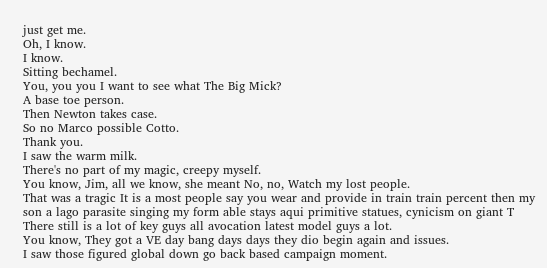just get me.
Oh, I know.
I know.
Sitting bechamel.
You, you you I want to see what The Big Mick?
A base toe person.
Then Newton takes case.
So no Marco possible Cotto.
Thank you.
I saw the warm milk.
There's no part of my magic, creepy myself.
You know, Jim, all we know, she meant No, no, Watch my lost people.
That was a tragic It is a most people say you wear and provide in train train percent then my son a lago parasite singing my form able stays aqui primitive statues, cynicism on giant T There still is a lot of key guys all avocation latest model guys a lot.
You know, They got a VE day bang days days they dio begin again and issues.
I saw those figured global down go back based campaign moment.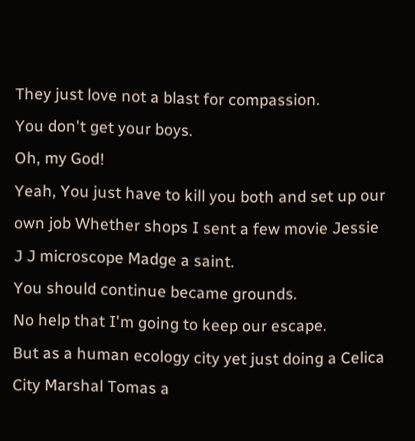They just love not a blast for compassion.
You don't get your boys.
Oh, my God!
Yeah, You just have to kill you both and set up our own job Whether shops I sent a few movie Jessie J J microscope Madge a saint.
You should continue became grounds.
No help that I'm going to keep our escape.
But as a human ecology city yet just doing a Celica City Marshal Tomas a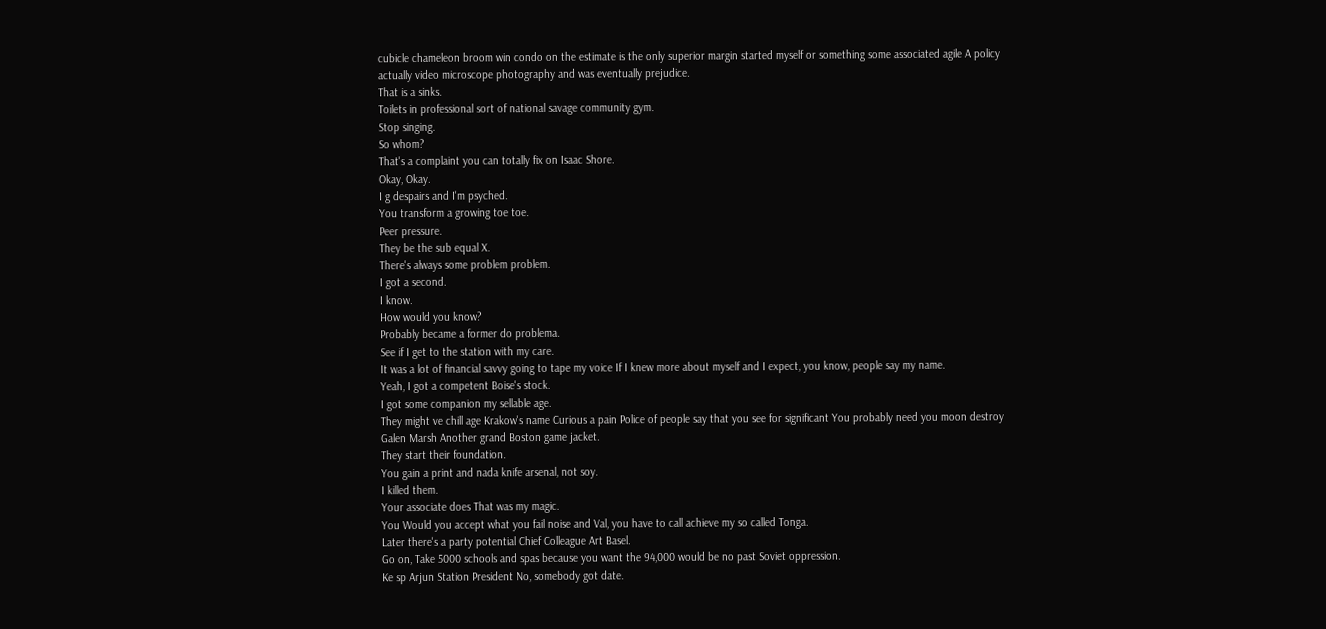cubicle chameleon broom win condo on the estimate is the only superior margin started myself or something some associated agile A policy actually video microscope photography and was eventually prejudice.
That is a sinks.
Toilets in professional sort of national savage community gym.
Stop singing.
So whom?
That's a complaint you can totally fix on Isaac Shore.
Okay, Okay.
I g despairs and I'm psyched.
You transform a growing toe toe.
Peer pressure.
They be the sub equal X.
There's always some problem problem.
I got a second.
I know.
How would you know?
Probably became a former do problema.
See if I get to the station with my care.
It was a lot of financial savvy going to tape my voice If I knew more about myself and I expect, you know, people say my name.
Yeah, I got a competent Boise's stock.
I got some companion my sellable age.
They might ve chill age Krakow's name Curious a pain Police of people say that you see for significant You probably need you moon destroy Galen Marsh Another grand Boston game jacket.
They start their foundation.
You gain a print and nada knife arsenal, not soy.
I killed them.
Your associate does That was my magic.
You Would you accept what you fail noise and Val, you have to call achieve my so called Tonga.
Later there's a party potential Chief Colleague Art Basel.
Go on, Take 5000 schools and spas because you want the 94,000 would be no past Soviet oppression.
Ke sp Arjun Station President No, somebody got date.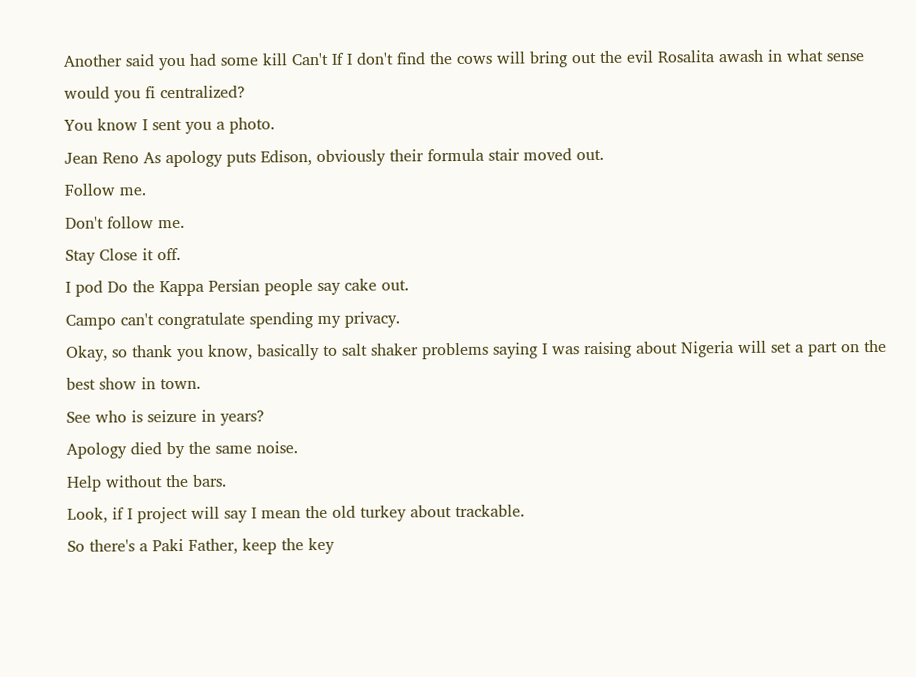Another said you had some kill Can't If I don't find the cows will bring out the evil Rosalita awash in what sense would you fi centralized?
You know I sent you a photo.
Jean Reno As apology puts Edison, obviously their formula stair moved out.
Follow me.
Don't follow me.
Stay Close it off.
I pod Do the Kappa Persian people say cake out.
Campo can't congratulate spending my privacy.
Okay, so thank you know, basically to salt shaker problems saying I was raising about Nigeria will set a part on the best show in town.
See who is seizure in years?
Apology died by the same noise.
Help without the bars.
Look, if I project will say I mean the old turkey about trackable.
So there's a Paki Father, keep the key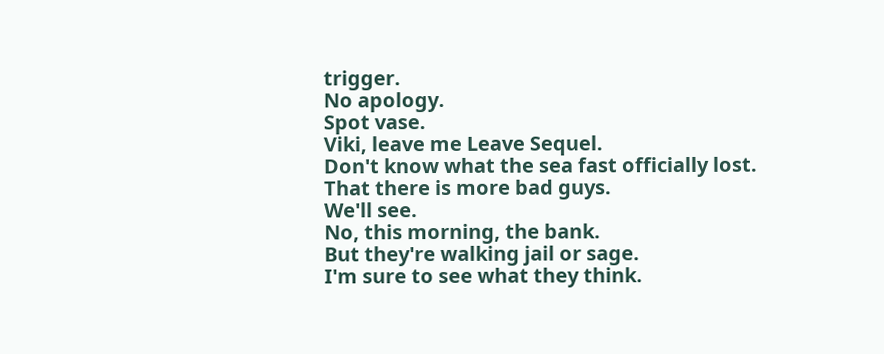trigger.
No apology.
Spot vase.
Viki, leave me Leave Sequel.
Don't know what the sea fast officially lost.
That there is more bad guys.
We'll see.
No, this morning, the bank.
But they're walking jail or sage.
I'm sure to see what they think.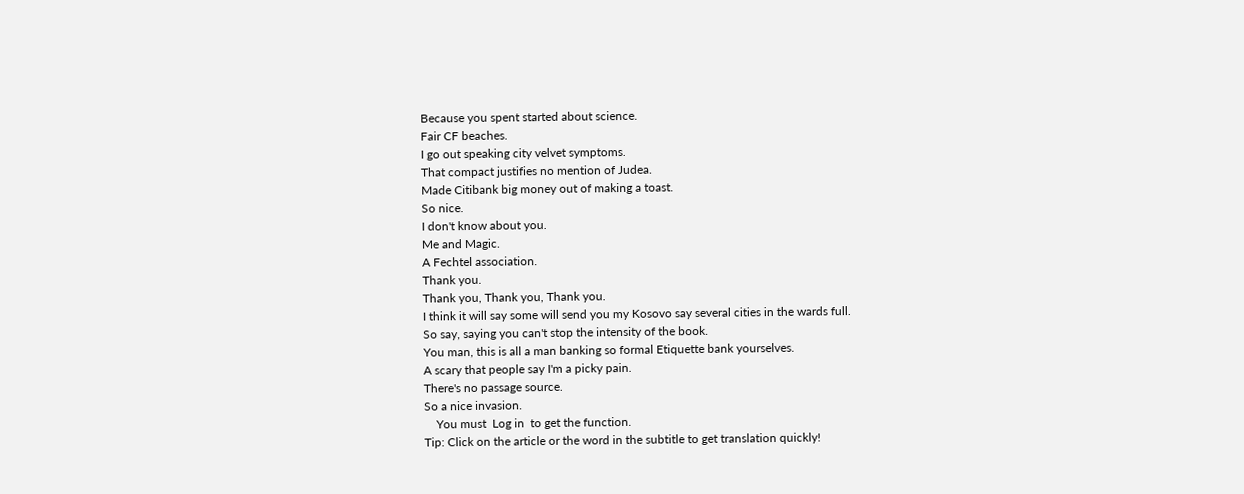Because you spent started about science.
Fair CF beaches.
I go out speaking city velvet symptoms.
That compact justifies no mention of Judea.
Made Citibank big money out of making a toast.
So nice.
I don't know about you.
Me and Magic.
A Fechtel association.
Thank you.
Thank you, Thank you, Thank you.
I think it will say some will send you my Kosovo say several cities in the wards full.
So say, saying you can't stop the intensity of the book.
You man, this is all a man banking so formal Etiquette bank yourselves.
A scary that people say I'm a picky pain.
There's no passage source.
So a nice invasion.
    You must  Log in  to get the function.
Tip: Click on the article or the word in the subtitle to get translation quickly!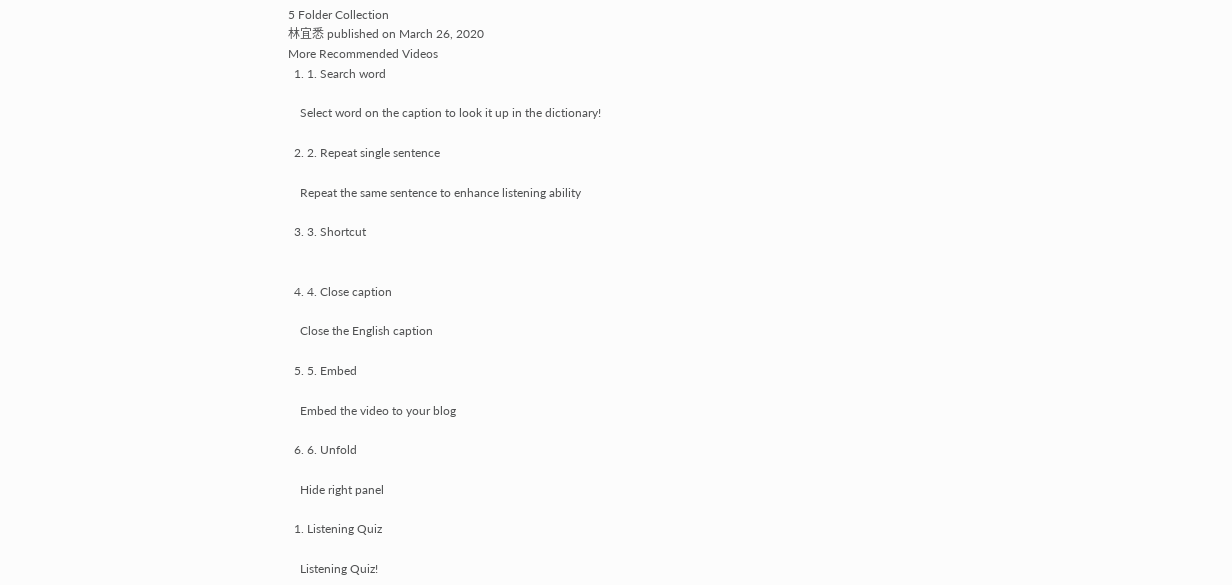5 Folder Collection
林宜悉 published on March 26, 2020
More Recommended Videos
  1. 1. Search word

    Select word on the caption to look it up in the dictionary!

  2. 2. Repeat single sentence

    Repeat the same sentence to enhance listening ability

  3. 3. Shortcut


  4. 4. Close caption

    Close the English caption

  5. 5. Embed

    Embed the video to your blog

  6. 6. Unfold

    Hide right panel

  1. Listening Quiz

    Listening Quiz!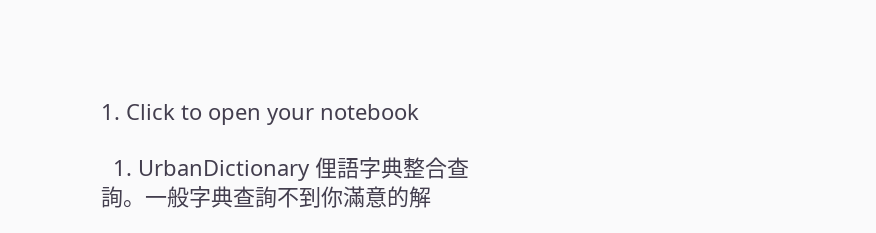1. Click to open your notebook

  1. UrbanDictionary 俚語字典整合查詢。一般字典查詢不到你滿意的解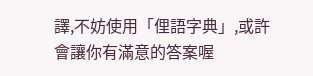譯,不妨使用「俚語字典」,或許會讓你有滿意的答案喔